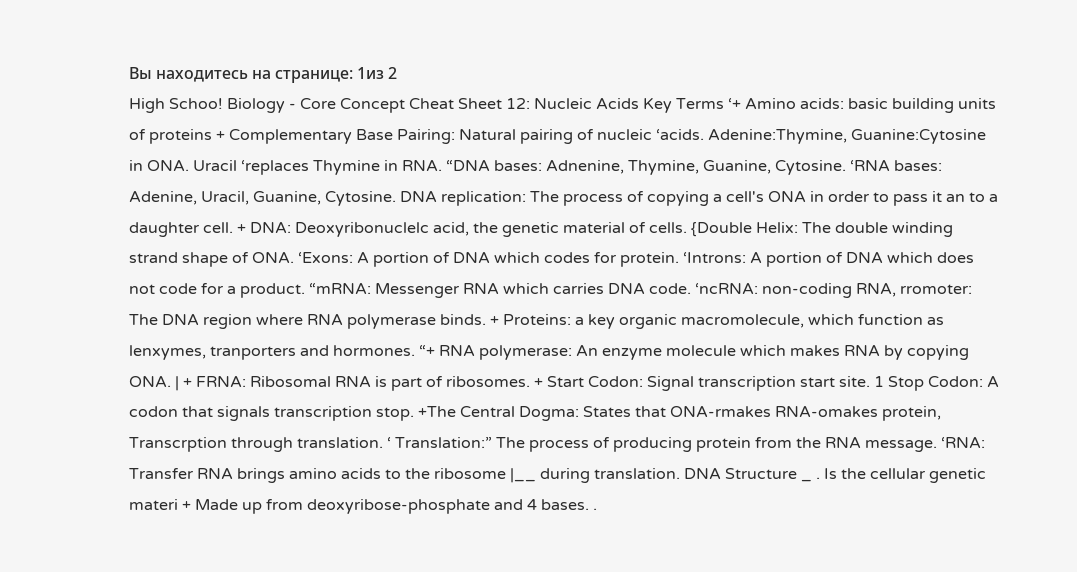Вы находитесь на странице: 1из 2
High Schoo! Biology - Core Concept Cheat Sheet 12: Nucleic Acids Key Terms ‘+ Amino acids: basic building units of proteins + Complementary Base Pairing: Natural pairing of nucleic ‘acids. Adenine:Thymine, Guanine:Cytosine in ONA. Uracil ‘replaces Thymine in RNA. “DNA bases: Adnenine, Thymine, Guanine, Cytosine. ‘RNA bases: Adenine, Uracil, Guanine, Cytosine. DNA replication: The process of copying a cell's ONA in order to pass it an to a daughter cell. + DNA: Deoxyribonuclelc acid, the genetic material of cells. {Double Helix: The double winding strand shape of ONA. ‘Exons: A portion of DNA which codes for protein. ‘Introns: A portion of DNA which does not code for a product. “mRNA: Messenger RNA which carries DNA code. ‘ncRNA: non-coding RNA, rromoter: The DNA region where RNA polymerase binds. + Proteins: a key organic macromolecule, which function as lenxymes, tranporters and hormones. “+ RNA polymerase: An enzyme molecule which makes RNA by copying ONA. | + FRNA: Ribosomal RNA is part of ribosomes. + Start Codon: Signal transcription start site. 1 Stop Codon: A codon that signals transcription stop. +The Central Dogma: States that ONA-rmakes RNA-omakes protein, Transcrption through translation. ‘ Translation:” The process of producing protein from the RNA message. ‘RNA: Transfer RNA brings amino acids to the ribosome |__ during translation. DNA Structure _ . Is the cellular genetic materi + Made up from deoxyribose-phosphate and 4 bases. .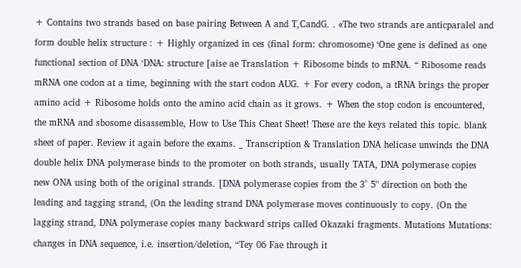+ Contains two strands based on base pairing Between A and T,CandG. . «The two strands are anticparalel and form double helix structure : + Highly organized in ces (final form: chromosome) ‘One gene is defined as one functional section of DNA ‘DNA: structure [aise ae Translation + Ribosome binds to mRNA. “ Ribosome reads mRNA one codon at a time, beginning with the start codon AUG. + For every codon, a tRNA brings the proper amino acid + Ribosome holds onto the amino acid chain as it grows. + When the stop codon is encountered, the mRNA and sbosome disassemble, How to Use This Cheat Sheet! These are the keys related this topic. blank sheet of paper. Review it again before the exams. _ Transcription & Translation DNA helicase unwinds the DNA double helix DNA polymerase binds to the promoter on both strands, usually TATA, DNA polymerase copies new ONA using both of the original strands. [DNA polymerase copies from the 3° 5" direction on both the leading and tagging strand, (On the leading strand DNA polymerase moves continuously to copy. (On the lagging strand, DNA polymerase copies many backward strips called Okazaki fragments. Mutations Mutations: changes in DNA sequence, i.e. insertion/deletion, “Tey 06 Fae through it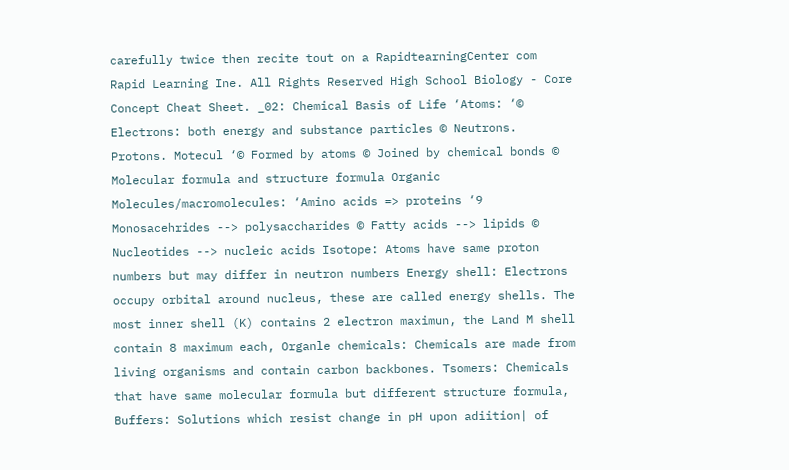carefully twice then recite tout on a RapidtearningCenter com Rapid Learning Ine. All Rights Reserved High School Biology - Core Concept Cheat Sheet. _02: Chemical Basis of Life ‘Atoms: ‘© Electrons: both energy and substance particles © Neutrons. Protons. Motecul ‘© Formed by atoms © Joined by chemical bonds © Molecular formula and structure formula Organic Molecules/macromolecules: ‘Amino acids => proteins ‘9 Monosacehrides --> polysaccharides © Fatty acids --> lipids © Nucleotides --> nucleic acids Isotope: Atoms have same proton numbers but may differ in neutron numbers Energy shell: Electrons occupy orbital around nucleus, these are called energy shells. The most inner shell (K) contains 2 electron maximun, the Land M shell contain 8 maximum each, Organle chemicals: Chemicals are made from living organisms and contain carbon backbones. Tsomers: Chemicals that have same molecular formula but different structure formula, Buffers: Solutions which resist change in pH upon adiition| of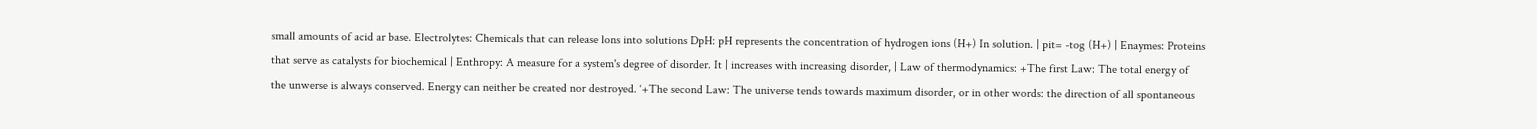small amounts of acid ar base. Electrolytes: Chemicals that can release lons into solutions DpH: pH represents the concentration of hydrogen ions (H+) In solution. | pit= -tog (H+) | Enaymes: Proteins that serve as catalysts for biochemical | Enthropy: A measure for a system's degree of disorder. It | increases with increasing disorder, | Law of thermodynamics: +The first Law: The total energy of the unwerse is always conserved. Energy can neither be created nor destroyed. ‘+The second Law: The universe tends towards maximum disorder, or in other words: the direction of all spontaneous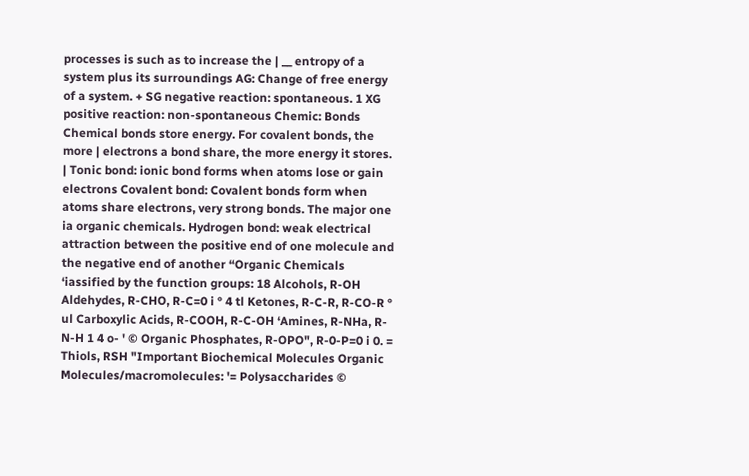processes is such as to increase the | __ entropy of a system plus its surroundings AG: Change of free energy of a system. + SG negative reaction: spontaneous. 1 XG positive reaction: non-spontaneous Chemic: Bonds Chemical bonds store energy. For covalent bonds, the more | electrons a bond share, the more energy it stores. | Tonic bond: ionic bond forms when atoms lose or gain electrons Covalent bond: Covalent bonds form when atoms share electrons, very strong bonds. The major one ia organic chemicals. Hydrogen bond: weak electrical attraction between the positive end of one molecule and the negative end of another “Organic Chemicals ‘iassified by the function groups: 18 Alcohols, R-OH Aldehydes, R-CHO, R-C=0 i ° 4 tl Ketones, R-C-R, R-CO-R ° ul Carboxylic Acids, R-COOH, R-C-OH ‘Amines, R-NHa, R-N-H 1 4 o- ' © Organic Phosphates, R-OPO", R-0-P=0 i 0. = Thiols, RSH "Important Biochemical Molecules Organic Molecules/macromolecules: '= Polysaccharides ©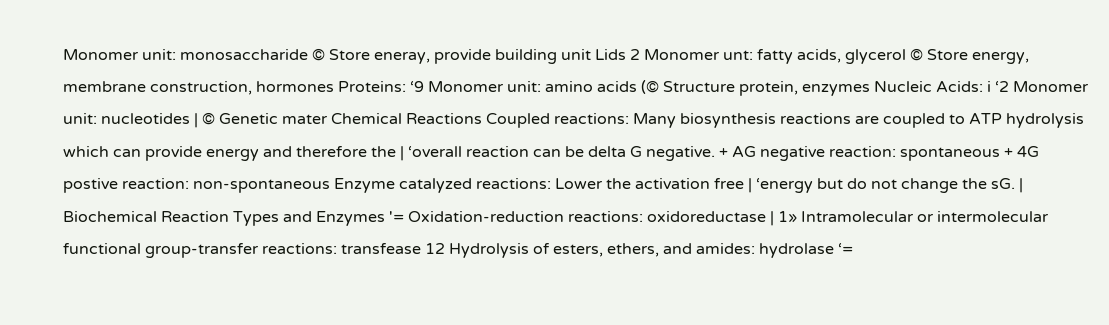Monomer unit: monosaccharide © Store eneray, provide building unit Lids 2 Monomer unt: fatty acids, glycerol © Store energy, membrane construction, hormones Proteins: ‘9 Monomer unit: amino acids (© Structure protein, enzymes Nucleic Acids: i ‘2 Monomer unit: nucleotides | © Genetic mater Chemical Reactions Coupled reactions: Many biosynthesis reactions are coupled to ATP hydrolysis which can provide energy and therefore the | ‘overall reaction can be delta G negative. + AG negative reaction: spontaneous + 4G postive reaction: non-spontaneous Enzyme catalyzed reactions: Lower the activation free | ‘energy but do not change the sG. | Biochemical Reaction Types and Enzymes '= Oxidation-reduction reactions: oxidoreductase | 1» Intramolecular or intermolecular functional group-transfer reactions: transfease 12 Hydrolysis of esters, ethers, and amides: hydrolase ‘=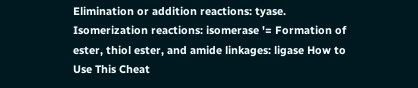Elimination or addition reactions: tyase. Isomerization reactions: isomerase '= Formation of ester, thiol ester, and amide linkages: ligase How to Use This Cheat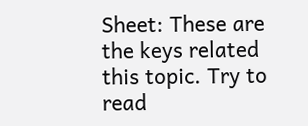Sheet: These are the keys related this topic. Try to read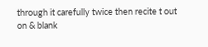through it carefully twice then recite t out on & blank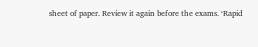sheet of paper. Review it again before the exams. ‘Rapid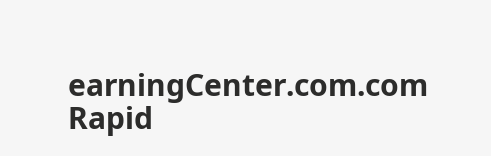earningCenter.com.com Rapid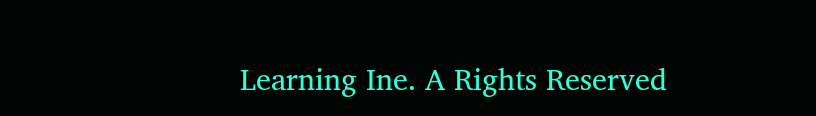Learning Ine. A Rights Reserved